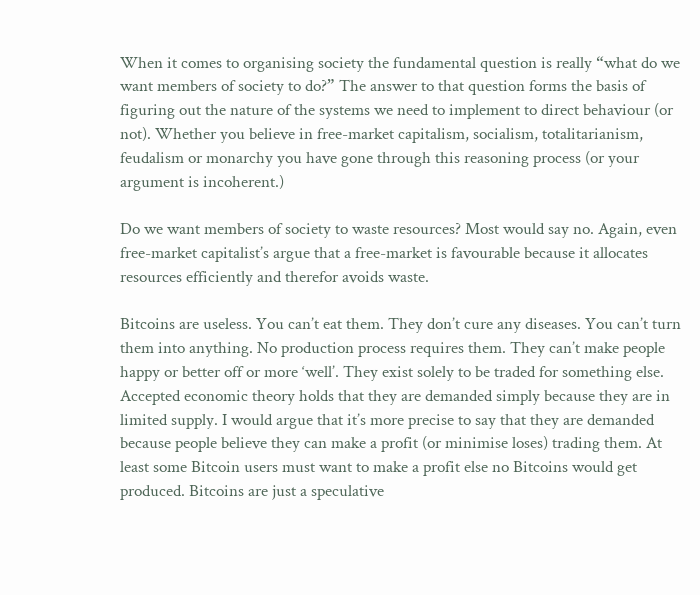When it comes to organising society the fundamental question is really “what do we want members of society to do?” The answer to that question forms the basis of figuring out the nature of the systems we need to implement to direct behaviour (or not). Whether you believe in free-market capitalism, socialism, totalitarianism, feudalism or monarchy you have gone through this reasoning process (or your argument is incoherent.)

Do we want members of society to waste resources? Most would say no. Again, even free-market capitalist’s argue that a free-market is favourable because it allocates resources efficiently and therefor avoids waste.

Bitcoins are useless. You can’t eat them. They don’t cure any diseases. You can’t turn them into anything. No production process requires them. They can’t make people happy or better off or more ‘well’. They exist solely to be traded for something else. Accepted economic theory holds that they are demanded simply because they are in limited supply. I would argue that it’s more precise to say that they are demanded because people believe they can make a profit (or minimise loses) trading them. At least some Bitcoin users must want to make a profit else no Bitcoins would get produced. Bitcoins are just a speculative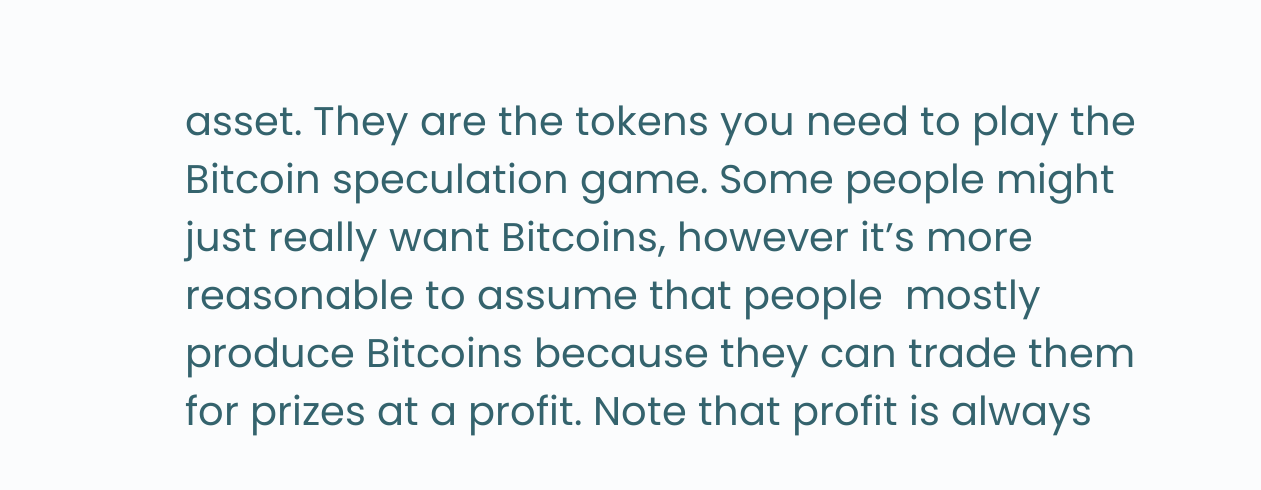asset. They are the tokens you need to play the Bitcoin speculation game. Some people might just really want Bitcoins, however it’s more reasonable to assume that people  mostly produce Bitcoins because they can trade them for prizes at a profit. Note that profit is always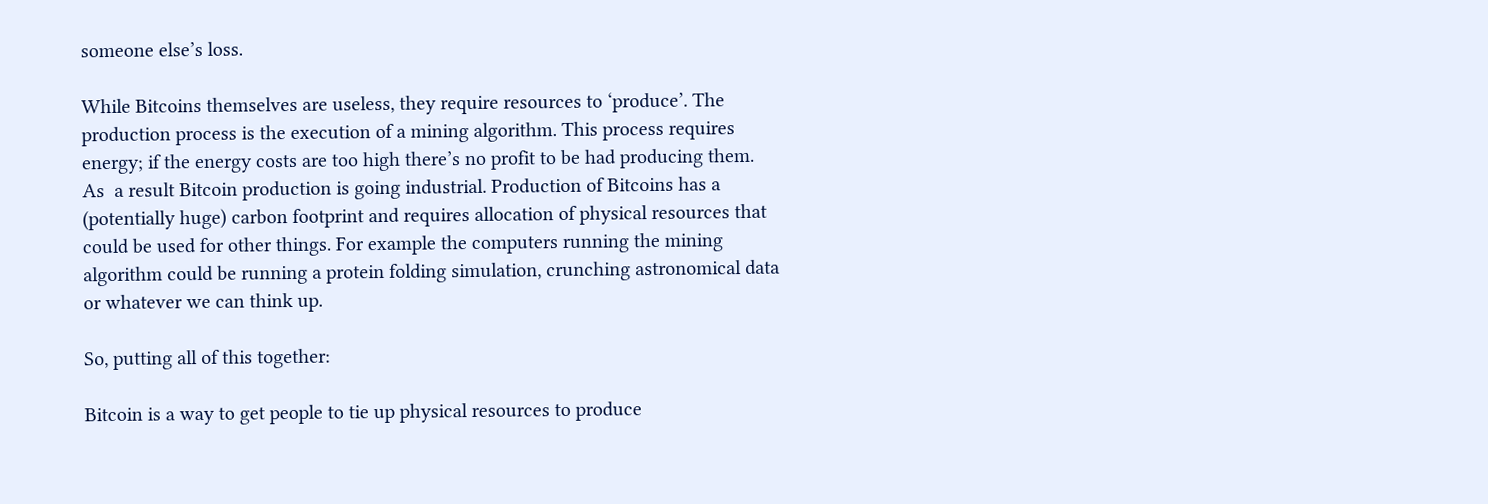someone else’s loss.

While Bitcoins themselves are useless, they require resources to ‘produce’. The production process is the execution of a mining algorithm. This process requires energy; if the energy costs are too high there’s no profit to be had producing them. As  a result Bitcoin production is going industrial. Production of Bitcoins has a (potentially huge) carbon footprint and requires allocation of physical resources that could be used for other things. For example the computers running the mining algorithm could be running a protein folding simulation, crunching astronomical data or whatever we can think up.

So, putting all of this together:

Bitcoin is a way to get people to tie up physical resources to produce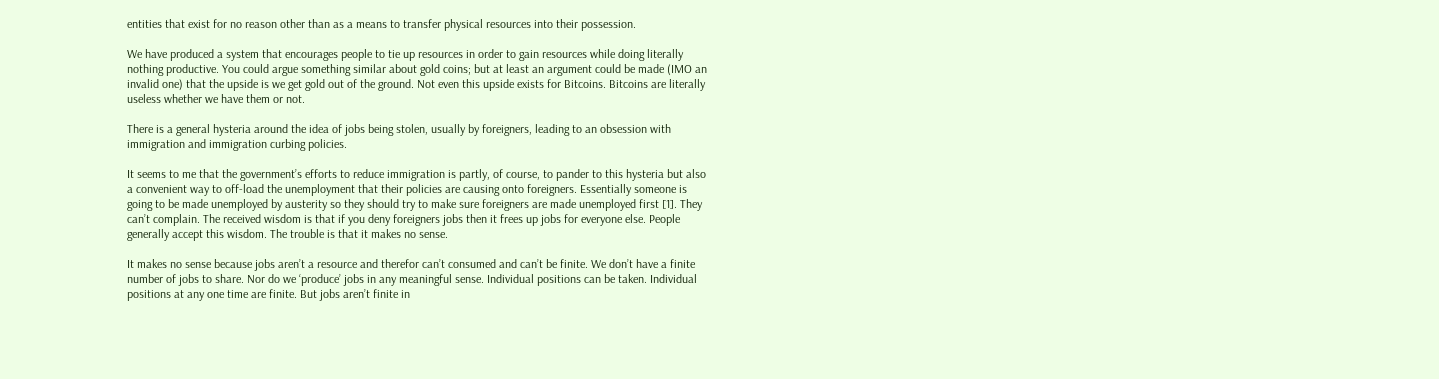entities that exist for no reason other than as a means to transfer physical resources into their possession.

We have produced a system that encourages people to tie up resources in order to gain resources while doing literally nothing productive. You could argue something similar about gold coins; but at least an argument could be made (IMO an invalid one) that the upside is we get gold out of the ground. Not even this upside exists for Bitcoins. Bitcoins are literally useless whether we have them or not.

There is a general hysteria around the idea of jobs being stolen, usually by foreigners, leading to an obsession with immigration and immigration curbing policies.

It seems to me that the government’s efforts to reduce immigration is partly, of course, to pander to this hysteria but also a convenient way to off-load the unemployment that their policies are causing onto foreigners. Essentially someone is going to be made unemployed by austerity so they should try to make sure foreigners are made unemployed first [1]. They can’t complain. The received wisdom is that if you deny foreigners jobs then it frees up jobs for everyone else. People generally accept this wisdom. The trouble is that it makes no sense.

It makes no sense because jobs aren’t a resource and therefor can’t consumed and can’t be finite. We don’t have a finite number of jobs to share. Nor do we ‘produce’ jobs in any meaningful sense. Individual positions can be taken. Individual positions at any one time are finite. But jobs aren’t finite in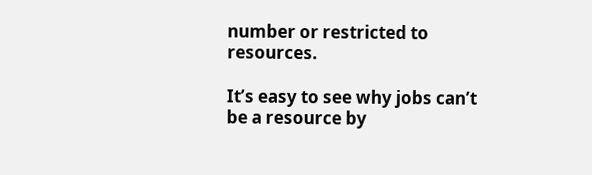number or restricted to resources.

It’s easy to see why jobs can’t be a resource by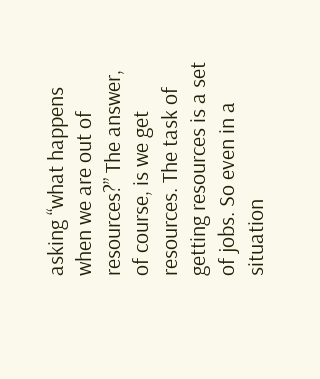asking “what happens when we are out of resources?” The answer, of course, is we get resources. The task of getting resources is a set of jobs. So even in a situation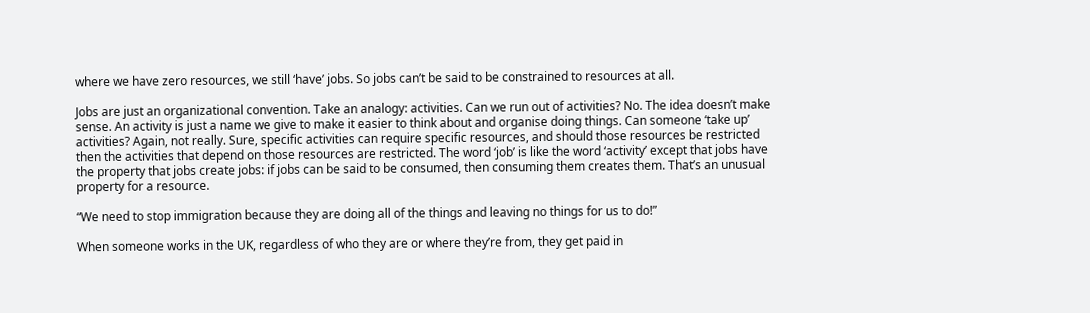where we have zero resources, we still ‘have’ jobs. So jobs can’t be said to be constrained to resources at all.

Jobs are just an organizational convention. Take an analogy: activities. Can we run out of activities? No. The idea doesn’t make sense. An activity is just a name we give to make it easier to think about and organise doing things. Can someone ‘take up’ activities? Again, not really. Sure, specific activities can require specific resources, and should those resources be restricted then the activities that depend on those resources are restricted. The word ‘job’ is like the word ‘activity’ except that jobs have the property that jobs create jobs: if jobs can be said to be consumed, then consuming them creates them. That’s an unusual property for a resource.

“We need to stop immigration because they are doing all of the things and leaving no things for us to do!”

When someone works in the UK, regardless of who they are or where they’re from, they get paid in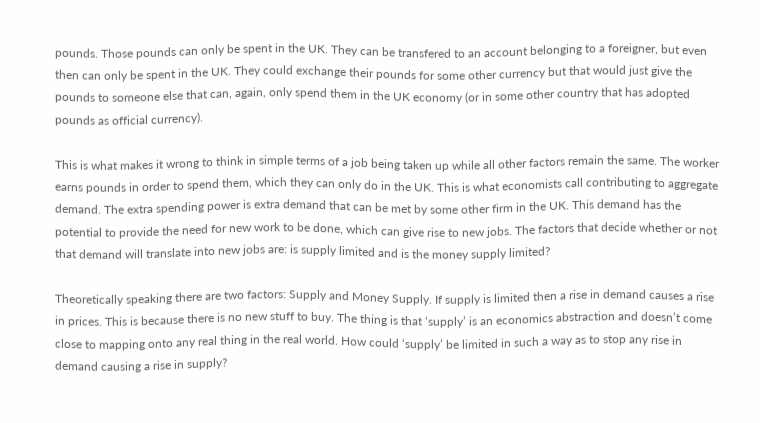pounds. Those pounds can only be spent in the UK. They can be transfered to an account belonging to a foreigner, but even then can only be spent in the UK. They could exchange their pounds for some other currency but that would just give the pounds to someone else that can, again, only spend them in the UK economy (or in some other country that has adopted pounds as official currency).

This is what makes it wrong to think in simple terms of a job being taken up while all other factors remain the same. The worker earns pounds in order to spend them, which they can only do in the UK. This is what economists call contributing to aggregate demand. The extra spending power is extra demand that can be met by some other firm in the UK. This demand has the potential to provide the need for new work to be done, which can give rise to new jobs. The factors that decide whether or not that demand will translate into new jobs are: is supply limited and is the money supply limited?

Theoretically speaking there are two factors: Supply and Money Supply. If supply is limited then a rise in demand causes a rise in prices. This is because there is no new stuff to buy. The thing is that ‘supply’ is an economics abstraction and doesn’t come close to mapping onto any real thing in the real world. How could ‘supply’ be limited in such a way as to stop any rise in demand causing a rise in supply?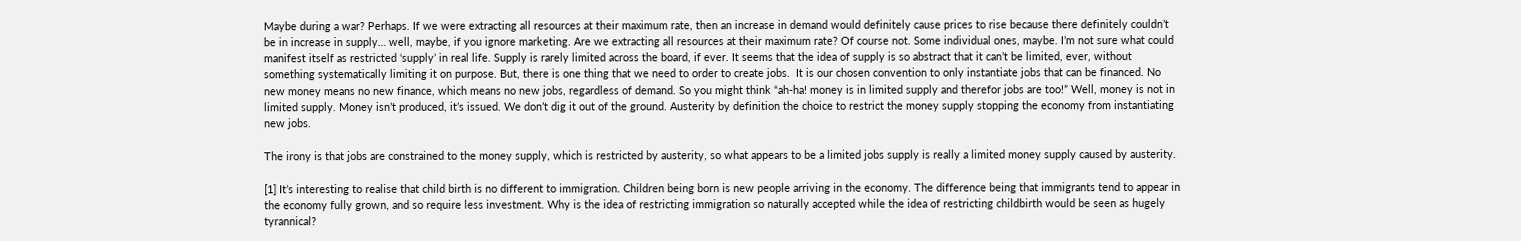Maybe during a war? Perhaps. If we were extracting all resources at their maximum rate, then an increase in demand would definitely cause prices to rise because there definitely couldn’t be in increase in supply… well, maybe, if you ignore marketing. Are we extracting all resources at their maximum rate? Of course not. Some individual ones, maybe. I’m not sure what could manifest itself as restricted ‘supply’ in real life. Supply is rarely limited across the board, if ever. It seems that the idea of supply is so abstract that it can’t be limited, ever, without something systematically limiting it on purpose. But, there is one thing that we need to order to create jobs.  It is our chosen convention to only instantiate jobs that can be financed. No new money means no new finance, which means no new jobs, regardless of demand. So you might think “ah-ha! money is in limited supply and therefor jobs are too!” Well, money is not in limited supply. Money isn’t produced, it’s issued. We don’t dig it out of the ground. Austerity by definition the choice to restrict the money supply stopping the economy from instantiating new jobs.

The irony is that jobs are constrained to the money supply, which is restricted by austerity, so what appears to be a limited jobs supply is really a limited money supply caused by austerity.

[1] It’s interesting to realise that child birth is no different to immigration. Children being born is new people arriving in the economy. The difference being that immigrants tend to appear in the economy fully grown, and so require less investment. Why is the idea of restricting immigration so naturally accepted while the idea of restricting childbirth would be seen as hugely tyrannical?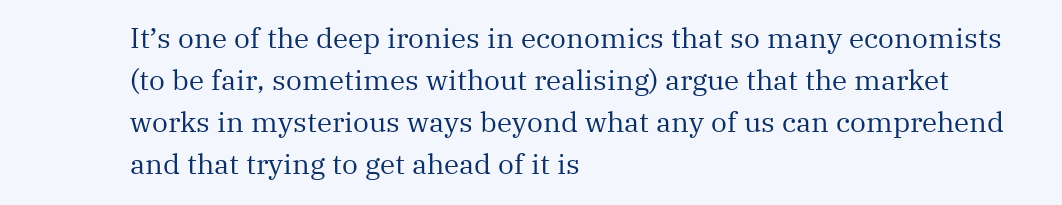It’s one of the deep ironies in economics that so many economists (to be fair, sometimes without realising) argue that the market works in mysterious ways beyond what any of us can comprehend and that trying to get ahead of it is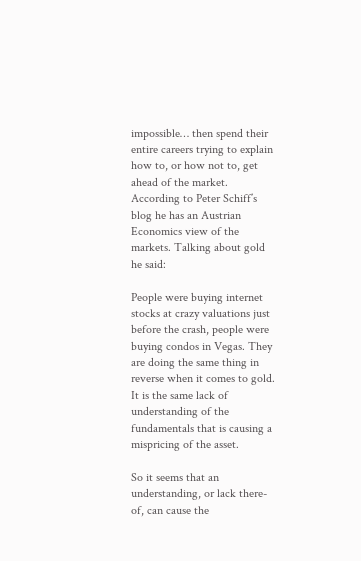impossible… then spend their entire careers trying to explain how to, or how not to, get ahead of the market. According to Peter Schiff’s blog he has an Austrian Economics view of the markets. Talking about gold he said:

People were buying internet stocks at crazy valuations just before the crash, people were buying condos in Vegas. They are doing the same thing in reverse when it comes to gold. It is the same lack of understanding of the fundamentals that is causing a mispricing of the asset.

So it seems that an understanding, or lack there-of, can cause the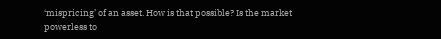‘mispricing’ of an asset. How is that possible? Is the market powerless to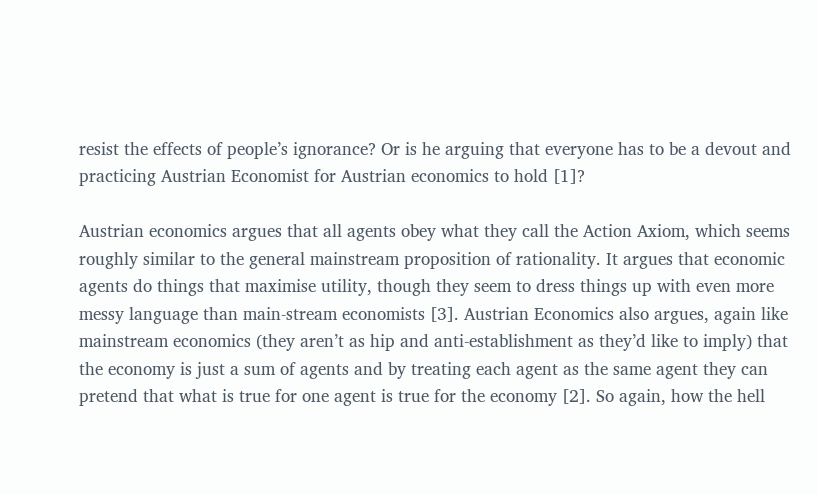resist the effects of people’s ignorance? Or is he arguing that everyone has to be a devout and practicing Austrian Economist for Austrian economics to hold [1]?

Austrian economics argues that all agents obey what they call the Action Axiom, which seems roughly similar to the general mainstream proposition of rationality. It argues that economic agents do things that maximise utility, though they seem to dress things up with even more messy language than main-stream economists [3]. Austrian Economics also argues, again like mainstream economics (they aren’t as hip and anti-establishment as they’d like to imply) that the economy is just a sum of agents and by treating each agent as the same agent they can pretend that what is true for one agent is true for the economy [2]. So again, how the hell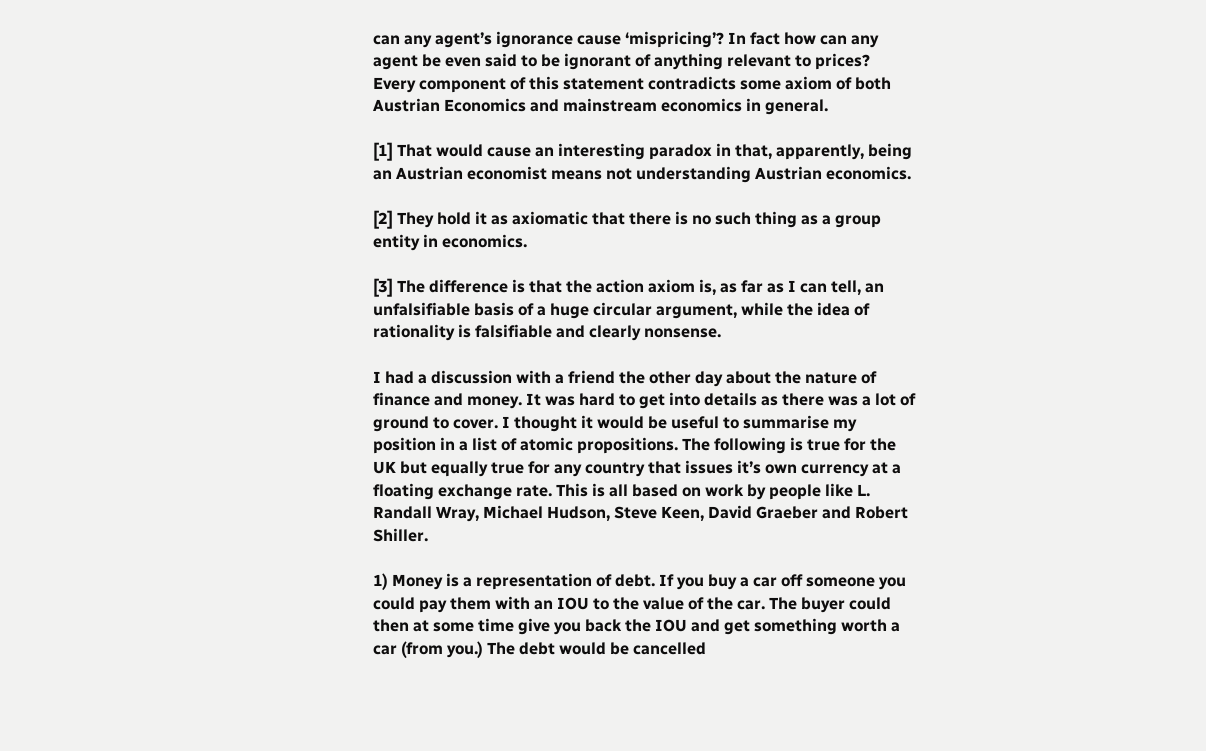can any agent’s ignorance cause ‘mispricing’? In fact how can any agent be even said to be ignorant of anything relevant to prices? Every component of this statement contradicts some axiom of both Austrian Economics and mainstream economics in general.

[1] That would cause an interesting paradox in that, apparently, being an Austrian economist means not understanding Austrian economics.

[2] They hold it as axiomatic that there is no such thing as a group entity in economics.

[3] The difference is that the action axiom is, as far as I can tell, an unfalsifiable basis of a huge circular argument, while the idea of rationality is falsifiable and clearly nonsense.

I had a discussion with a friend the other day about the nature of finance and money. It was hard to get into details as there was a lot of ground to cover. I thought it would be useful to summarise my position in a list of atomic propositions. The following is true for the UK but equally true for any country that issues it’s own currency at a floating exchange rate. This is all based on work by people like L. Randall Wray, Michael Hudson, Steve Keen, David Graeber and Robert Shiller.

1) Money is a representation of debt. If you buy a car off someone you could pay them with an IOU to the value of the car. The buyer could then at some time give you back the IOU and get something worth a car (from you.) The debt would be cancelled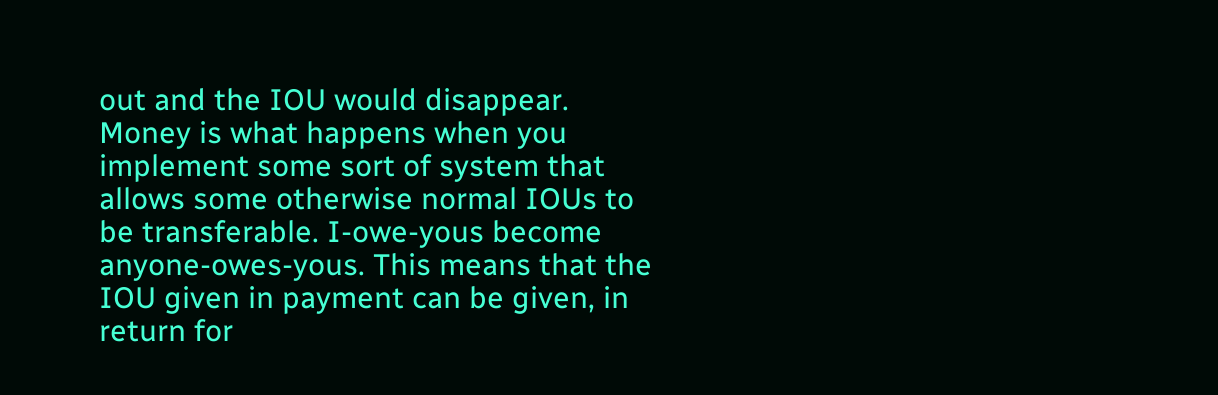out and the IOU would disappear. Money is what happens when you implement some sort of system that allows some otherwise normal IOUs to be transferable. I-owe-yous become anyone-owes-yous. This means that the IOU given in payment can be given, in return for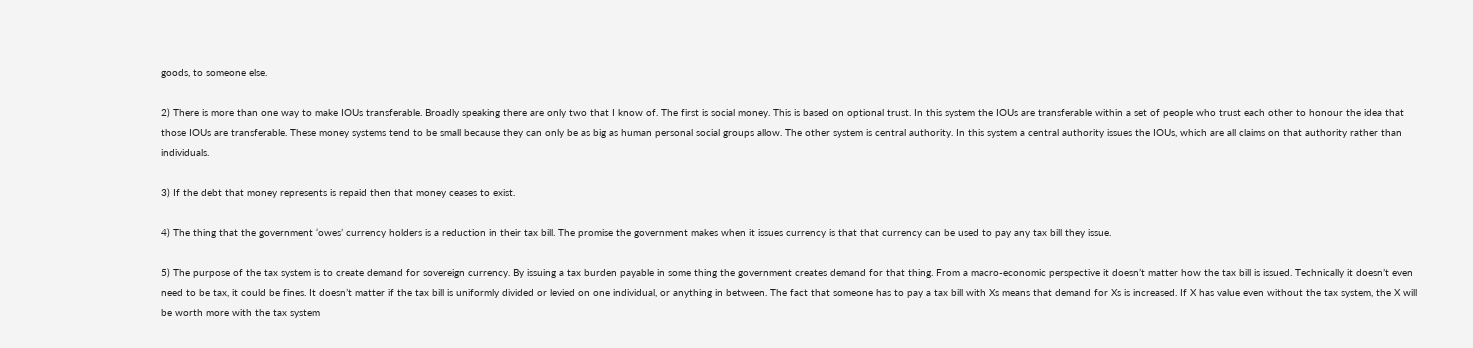goods, to someone else.

2) There is more than one way to make IOUs transferable. Broadly speaking there are only two that I know of. The first is social money. This is based on optional trust. In this system the IOUs are transferable within a set of people who trust each other to honour the idea that those IOUs are transferable. These money systems tend to be small because they can only be as big as human personal social groups allow. The other system is central authority. In this system a central authority issues the IOUs, which are all claims on that authority rather than individuals.

3) If the debt that money represents is repaid then that money ceases to exist.

4) The thing that the government ‘owes’ currency holders is a reduction in their tax bill. The promise the government makes when it issues currency is that that currency can be used to pay any tax bill they issue.

5) The purpose of the tax system is to create demand for sovereign currency. By issuing a tax burden payable in some thing the government creates demand for that thing. From a macro-economic perspective it doesn’t matter how the tax bill is issued. Technically it doesn’t even need to be tax, it could be fines. It doesn’t matter if the tax bill is uniformly divided or levied on one individual, or anything in between. The fact that someone has to pay a tax bill with Xs means that demand for Xs is increased. If X has value even without the tax system, the X will be worth more with the tax system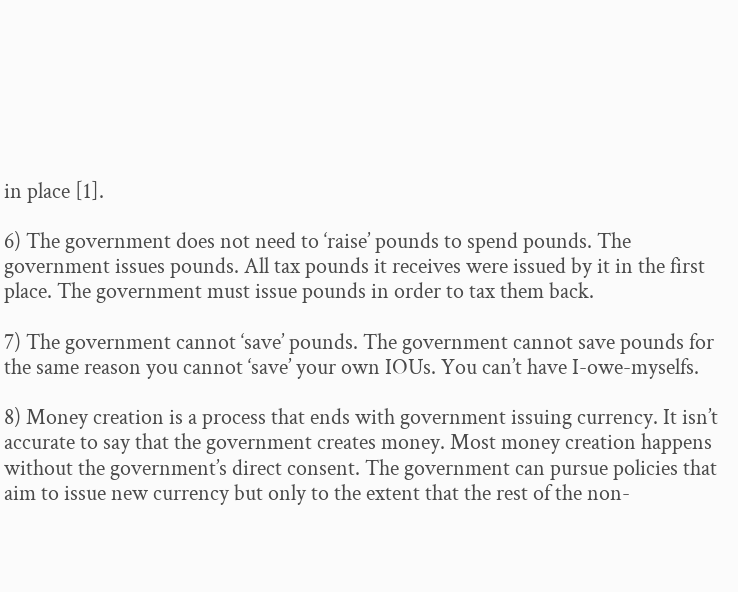in place [1].

6) The government does not need to ‘raise’ pounds to spend pounds. The government issues pounds. All tax pounds it receives were issued by it in the first place. The government must issue pounds in order to tax them back.

7) The government cannot ‘save’ pounds. The government cannot save pounds for the same reason you cannot ‘save’ your own IOUs. You can’t have I-owe-myselfs.

8) Money creation is a process that ends with government issuing currency. It isn’t accurate to say that the government creates money. Most money creation happens without the government’s direct consent. The government can pursue policies that aim to issue new currency but only to the extent that the rest of the non-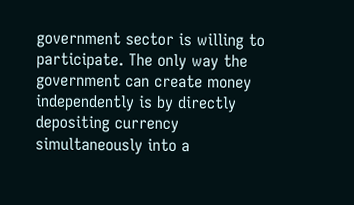government sector is willing to participate. The only way the government can create money independently is by directly depositing currency simultaneously into a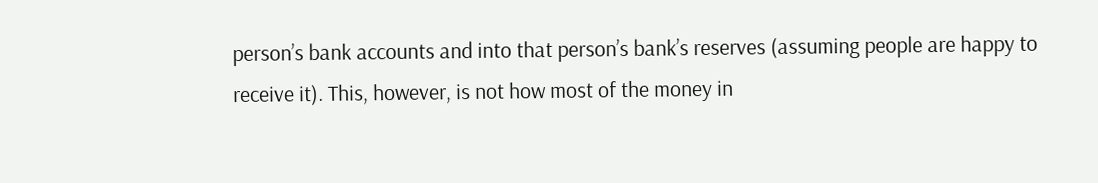person’s bank accounts and into that person’s bank’s reserves (assuming people are happy to receive it). This, however, is not how most of the money in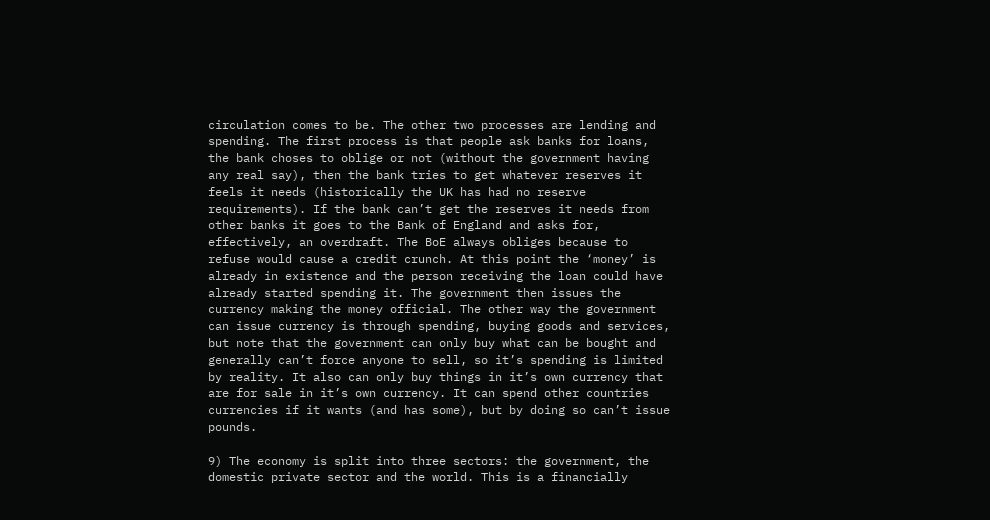circulation comes to be. The other two processes are lending and spending. The first process is that people ask banks for loans, the bank choses to oblige or not (without the government having any real say), then the bank tries to get whatever reserves it feels it needs (historically the UK has had no reserve requirements). If the bank can’t get the reserves it needs from other banks it goes to the Bank of England and asks for, effectively, an overdraft. The BoE always obliges because to refuse would cause a credit crunch. At this point the ‘money’ is already in existence and the person receiving the loan could have already started spending it. The government then issues the currency making the money official. The other way the government can issue currency is through spending, buying goods and services, but note that the government can only buy what can be bought and generally can’t force anyone to sell, so it’s spending is limited by reality. It also can only buy things in it’s own currency that are for sale in it’s own currency. It can spend other countries currencies if it wants (and has some), but by doing so can’t issue pounds.

9) The economy is split into three sectors: the government, the domestic private sector and the world. This is a financially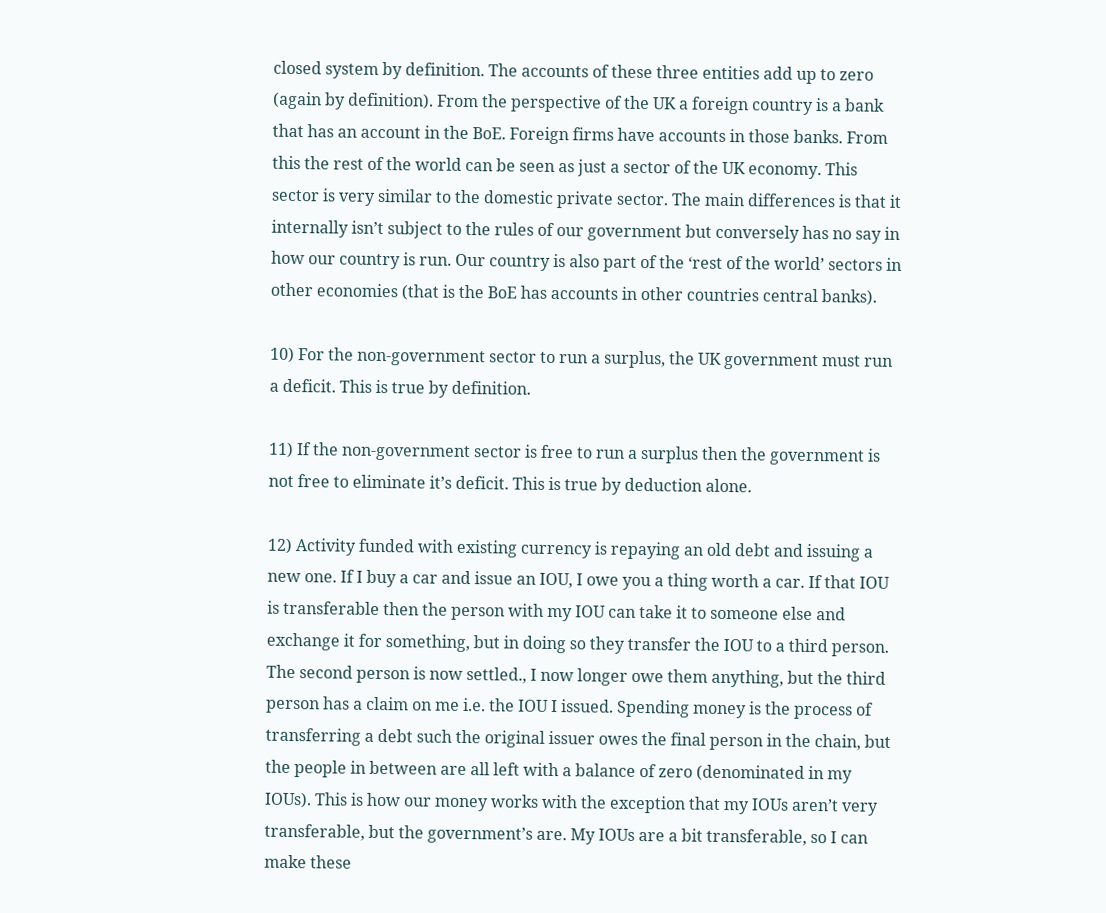closed system by definition. The accounts of these three entities add up to zero (again by definition). From the perspective of the UK a foreign country is a bank that has an account in the BoE. Foreign firms have accounts in those banks. From this the rest of the world can be seen as just a sector of the UK economy. This sector is very similar to the domestic private sector. The main differences is that it internally isn’t subject to the rules of our government but conversely has no say in how our country is run. Our country is also part of the ‘rest of the world’ sectors in other economies (that is the BoE has accounts in other countries central banks).

10) For the non-government sector to run a surplus, the UK government must run a deficit. This is true by definition.

11) If the non-government sector is free to run a surplus then the government is not free to eliminate it’s deficit. This is true by deduction alone.

12) Activity funded with existing currency is repaying an old debt and issuing a new one. If I buy a car and issue an IOU, I owe you a thing worth a car. If that IOU is transferable then the person with my IOU can take it to someone else and exchange it for something, but in doing so they transfer the IOU to a third person. The second person is now settled., I now longer owe them anything, but the third person has a claim on me i.e. the IOU I issued. Spending money is the process of transferring a debt such the original issuer owes the final person in the chain, but the people in between are all left with a balance of zero (denominated in my IOUs). This is how our money works with the exception that my IOUs aren’t very transferable, but the government’s are. My IOUs are a bit transferable, so I can make these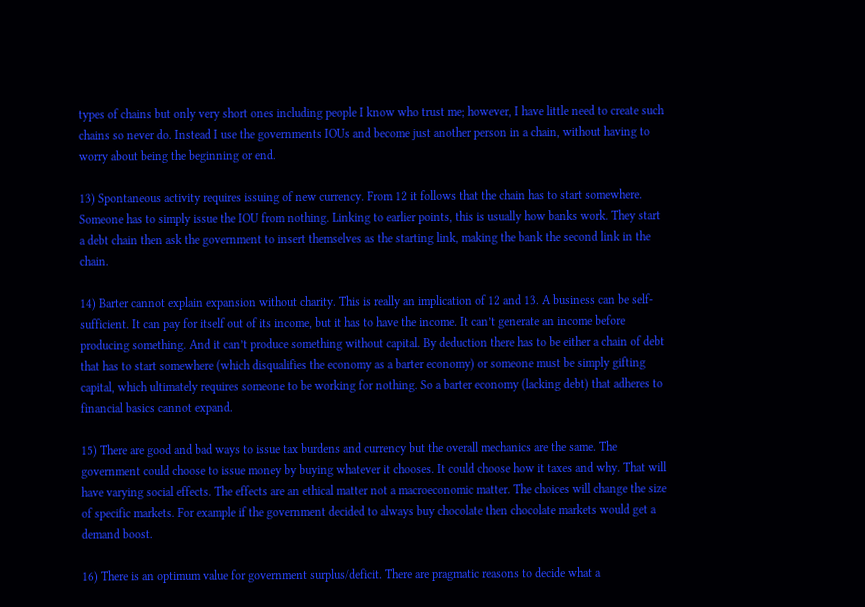types of chains but only very short ones including people I know who trust me; however, I have little need to create such chains so never do. Instead I use the governments IOUs and become just another person in a chain, without having to worry about being the beginning or end.

13) Spontaneous activity requires issuing of new currency. From 12 it follows that the chain has to start somewhere. Someone has to simply issue the IOU from nothing. Linking to earlier points, this is usually how banks work. They start a debt chain then ask the government to insert themselves as the starting link, making the bank the second link in the chain.

14) Barter cannot explain expansion without charity. This is really an implication of 12 and 13. A business can be self-sufficient. It can pay for itself out of its income, but it has to have the income. It can’t generate an income before producing something. And it can’t produce something without capital. By deduction there has to be either a chain of debt that has to start somewhere (which disqualifies the economy as a barter economy) or someone must be simply gifting capital, which ultimately requires someone to be working for nothing. So a barter economy (lacking debt) that adheres to financial basics cannot expand.

15) There are good and bad ways to issue tax burdens and currency but the overall mechanics are the same. The government could choose to issue money by buying whatever it chooses. It could choose how it taxes and why. That will have varying social effects. The effects are an ethical matter not a macroeconomic matter. The choices will change the size of specific markets. For example if the government decided to always buy chocolate then chocolate markets would get a demand boost.

16) There is an optimum value for government surplus/deficit. There are pragmatic reasons to decide what a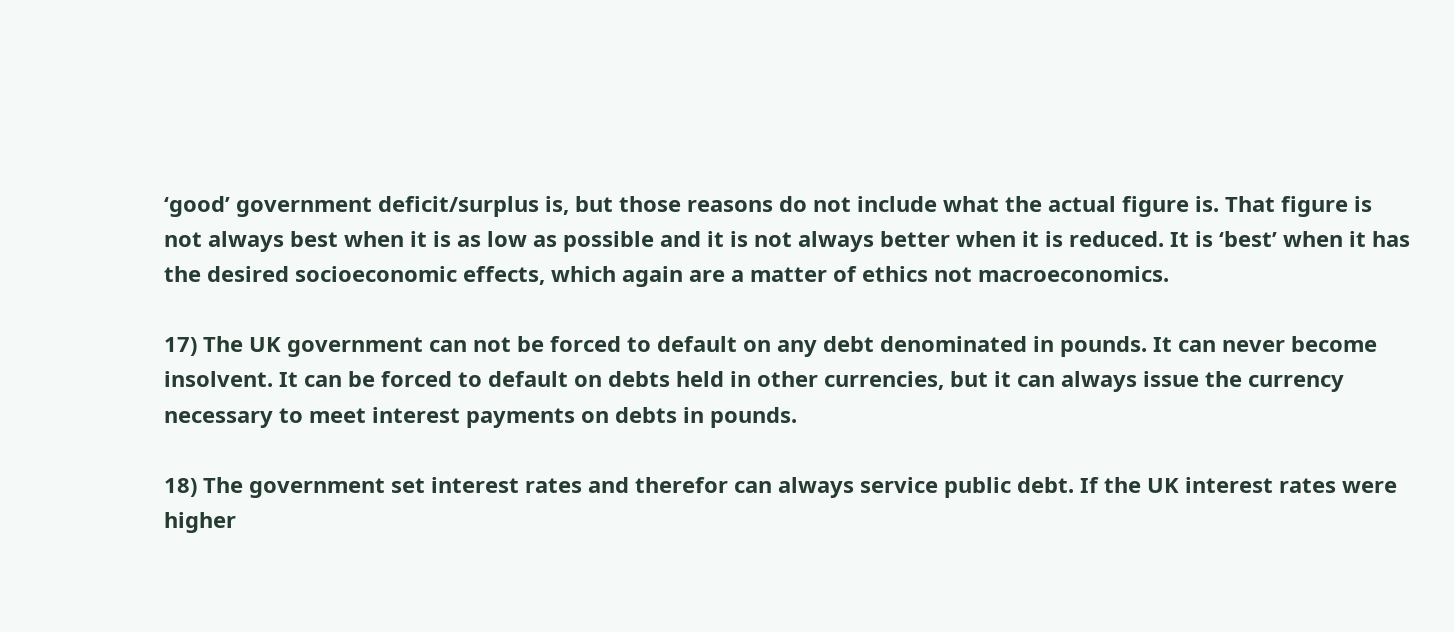‘good’ government deficit/surplus is, but those reasons do not include what the actual figure is. That figure is not always best when it is as low as possible and it is not always better when it is reduced. It is ‘best’ when it has the desired socioeconomic effects, which again are a matter of ethics not macroeconomics.

17) The UK government can not be forced to default on any debt denominated in pounds. It can never become insolvent. It can be forced to default on debts held in other currencies, but it can always issue the currency necessary to meet interest payments on debts in pounds.

18) The government set interest rates and therefor can always service public debt. If the UK interest rates were higher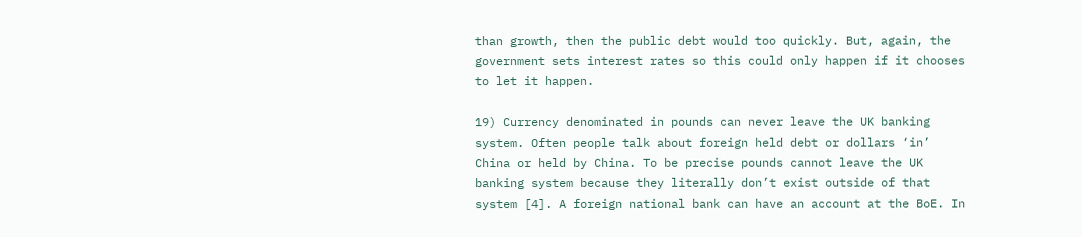than growth, then the public debt would too quickly. But, again, the government sets interest rates so this could only happen if it chooses to let it happen.

19) Currency denominated in pounds can never leave the UK banking system. Often people talk about foreign held debt or dollars ‘in’ China or held by China. To be precise pounds cannot leave the UK banking system because they literally don’t exist outside of that system [4]. A foreign national bank can have an account at the BoE. In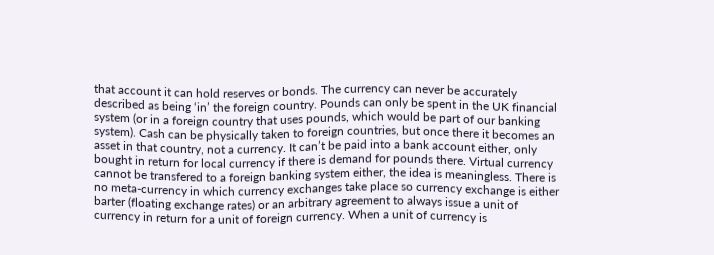that account it can hold reserves or bonds. The currency can never be accurately described as being ‘in’ the foreign country. Pounds can only be spent in the UK financial system (or in a foreign country that uses pounds, which would be part of our banking system). Cash can be physically taken to foreign countries, but once there it becomes an asset in that country, not a currency. It can’t be paid into a bank account either, only bought in return for local currency if there is demand for pounds there. Virtual currency cannot be transfered to a foreign banking system either, the idea is meaningless. There is no meta-currency in which currency exchanges take place so currency exchange is either barter (floating exchange rates) or an arbitrary agreement to always issue a unit of currency in return for a unit of foreign currency. When a unit of currency is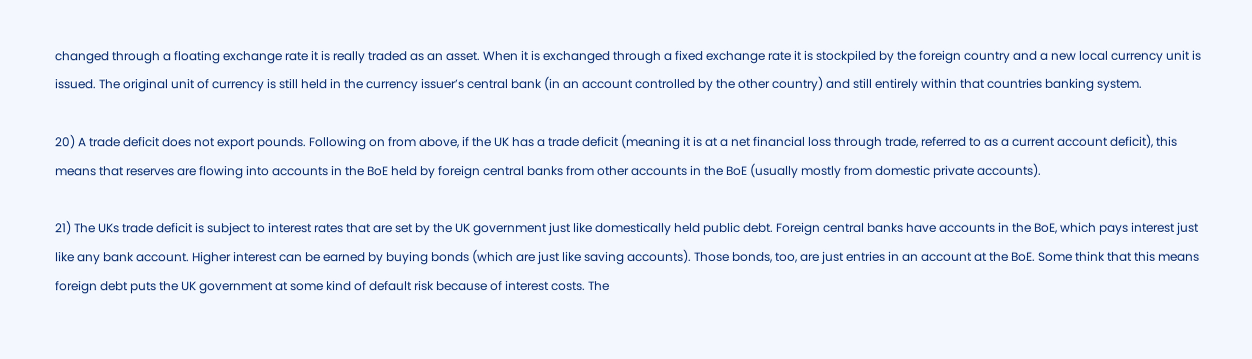changed through a floating exchange rate it is really traded as an asset. When it is exchanged through a fixed exchange rate it is stockpiled by the foreign country and a new local currency unit is issued. The original unit of currency is still held in the currency issuer’s central bank (in an account controlled by the other country) and still entirely within that countries banking system.

20) A trade deficit does not export pounds. Following on from above, if the UK has a trade deficit (meaning it is at a net financial loss through trade, referred to as a current account deficit), this means that reserves are flowing into accounts in the BoE held by foreign central banks from other accounts in the BoE (usually mostly from domestic private accounts).

21) The UKs trade deficit is subject to interest rates that are set by the UK government just like domestically held public debt. Foreign central banks have accounts in the BoE, which pays interest just like any bank account. Higher interest can be earned by buying bonds (which are just like saving accounts). Those bonds, too, are just entries in an account at the BoE. Some think that this means foreign debt puts the UK government at some kind of default risk because of interest costs. The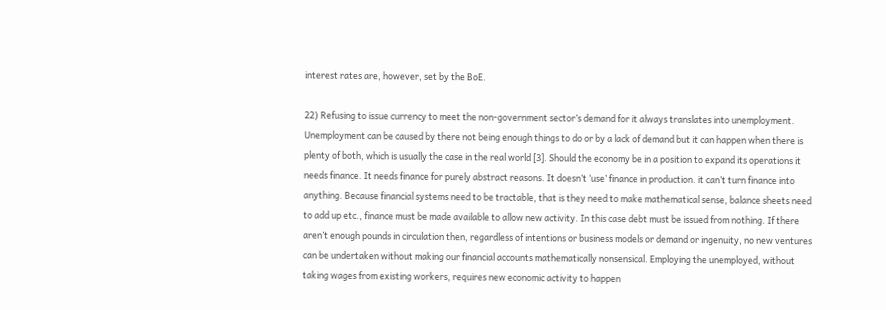interest rates are, however, set by the BoE.

22) Refusing to issue currency to meet the non-government sector’s demand for it always translates into unemployment. Unemployment can be caused by there not being enough things to do or by a lack of demand but it can happen when there is plenty of both, which is usually the case in the real world [3]. Should the economy be in a position to expand its operations it needs finance. It needs finance for purely abstract reasons. It doesn’t ‘use’ finance in production. it can’t turn finance into anything. Because financial systems need to be tractable, that is they need to make mathematical sense, balance sheets need to add up etc., finance must be made available to allow new activity. In this case debt must be issued from nothing. If there aren’t enough pounds in circulation then, regardless of intentions or business models or demand or ingenuity, no new ventures can be undertaken without making our financial accounts mathematically nonsensical. Employing the unemployed, without taking wages from existing workers, requires new economic activity to happen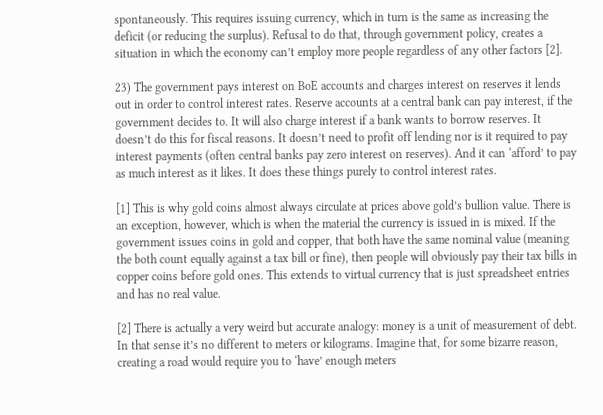spontaneously. This requires issuing currency, which in turn is the same as increasing the deficit (or reducing the surplus). Refusal to do that, through government policy, creates a situation in which the economy can’t employ more people regardless of any other factors [2].

23) The government pays interest on BoE accounts and charges interest on reserves it lends out in order to control interest rates. Reserve accounts at a central bank can pay interest, if the government decides to. It will also charge interest if a bank wants to borrow reserves. It doesn’t do this for fiscal reasons. It doesn’t need to profit off lending nor is it required to pay interest payments (often central banks pay zero interest on reserves). And it can ‘afford’ to pay as much interest as it likes. It does these things purely to control interest rates.

[1] This is why gold coins almost always circulate at prices above gold’s bullion value. There is an exception, however, which is when the material the currency is issued in is mixed. If the government issues coins in gold and copper, that both have the same nominal value (meaning the both count equally against a tax bill or fine), then people will obviously pay their tax bills in copper coins before gold ones. This extends to virtual currency that is just spreadsheet entries and has no real value.

[2] There is actually a very weird but accurate analogy: money is a unit of measurement of debt. In that sense it’s no different to meters or kilograms. Imagine that, for some bizarre reason, creating a road would require you to ‘have’ enough meters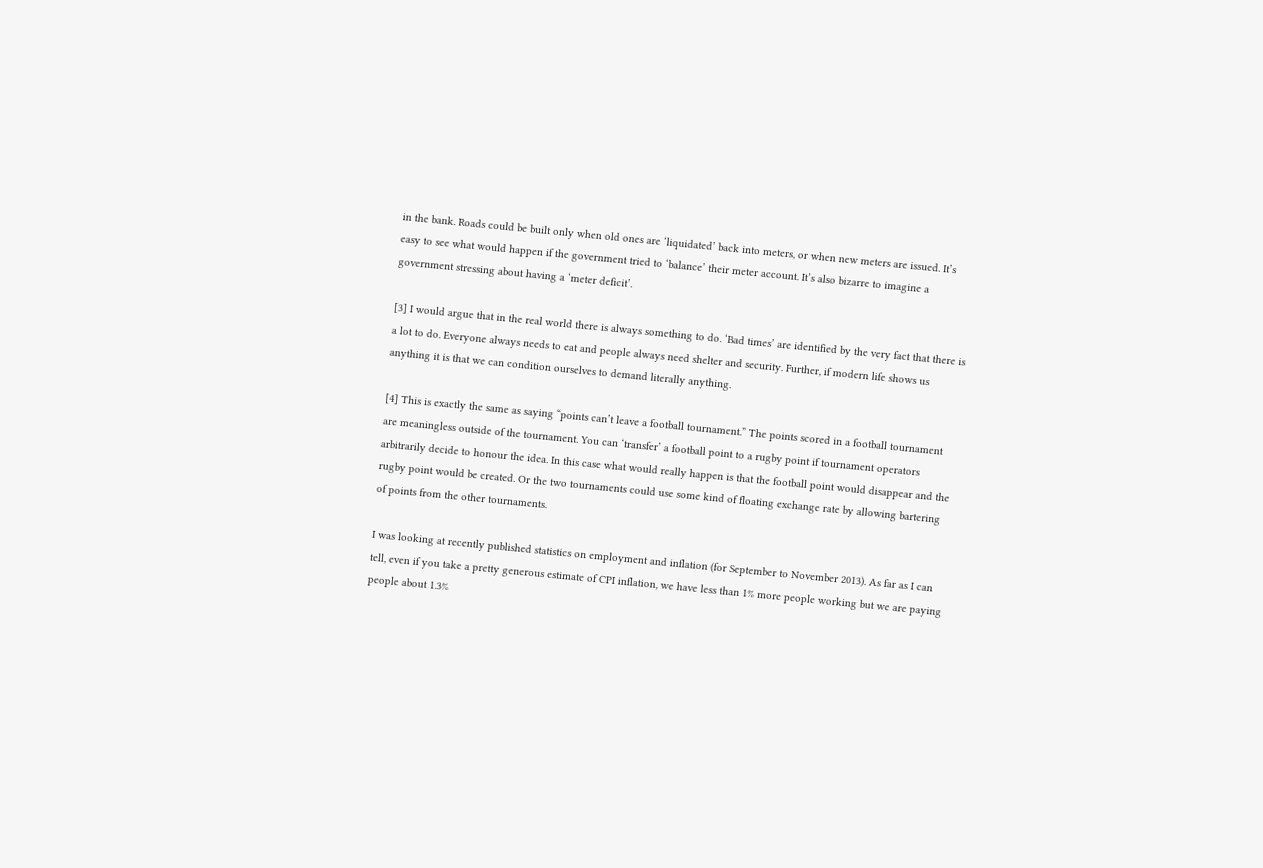in the bank. Roads could be built only when old ones are ‘liquidated’ back into meters, or when new meters are issued. It’s easy to see what would happen if the government tried to ‘balance’ their meter account. It’s also bizarre to imagine a government stressing about having a ‘meter deficit’.

[3] I would argue that in the real world there is always something to do. ‘Bad times’ are identified by the very fact that there is a lot to do. Everyone always needs to eat and people always need shelter and security. Further, if modern life shows us anything it is that we can condition ourselves to demand literally anything.

[4] This is exactly the same as saying “points can’t leave a football tournament.” The points scored in a football tournament are meaningless outside of the tournament. You can ‘transfer’ a football point to a rugby point if tournament operators arbitrarily decide to honour the idea. In this case what would really happen is that the football point would disappear and the rugby point would be created. Or the two tournaments could use some kind of floating exchange rate by allowing bartering of points from the other tournaments.

I was looking at recently published statistics on employment and inflation (for September to November 2013). As far as I can tell, even if you take a pretty generous estimate of CPI inflation, we have less than 1% more people working but we are paying people about 1.3%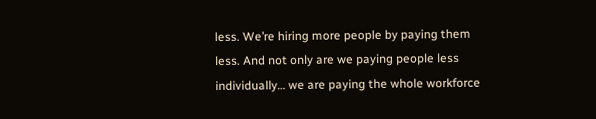less. We’re hiring more people by paying them less. And not only are we paying people less individually… we are paying the whole workforce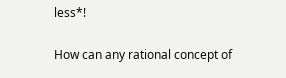less*!

How can any rational concept of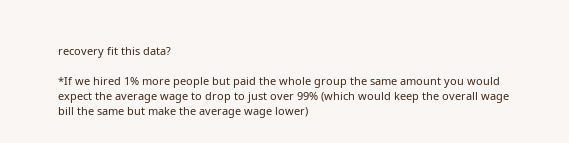recovery fit this data?

*If we hired 1% more people but paid the whole group the same amount you would expect the average wage to drop to just over 99% (which would keep the overall wage bill the same but make the average wage lower)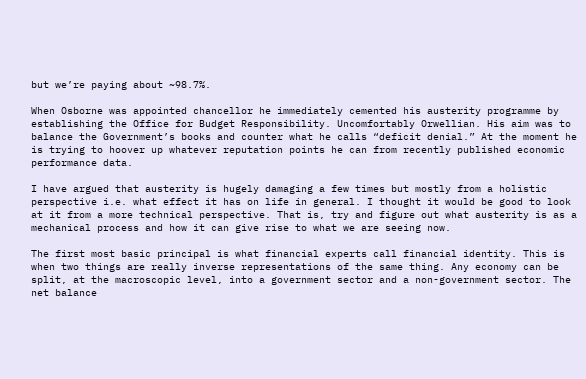but we’re paying about ~98.7%.

When Osborne was appointed chancellor he immediately cemented his austerity programme by establishing the Office for Budget Responsibility. Uncomfortably Orwellian. His aim was to balance the Government’s books and counter what he calls “deficit denial.” At the moment he is trying to hoover up whatever reputation points he can from recently published economic performance data.

I have argued that austerity is hugely damaging a few times but mostly from a holistic perspective i.e. what effect it has on life in general. I thought it would be good to look at it from a more technical perspective. That is, try and figure out what austerity is as a mechanical process and how it can give rise to what we are seeing now.

The first most basic principal is what financial experts call financial identity. This is when two things are really inverse representations of the same thing. Any economy can be split, at the macroscopic level, into a government sector and a non-government sector. The net balance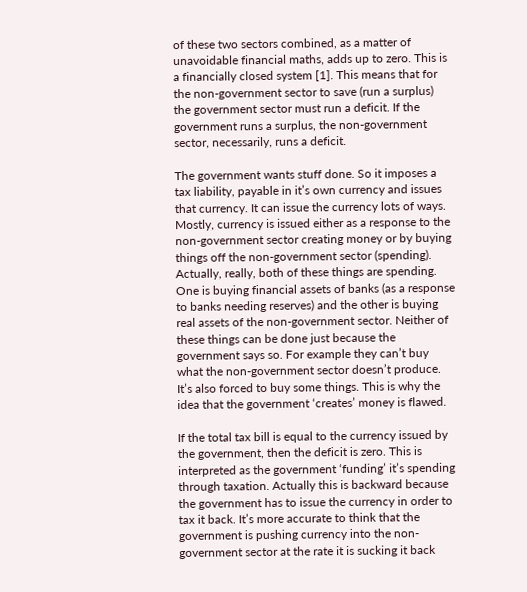of these two sectors combined, as a matter of unavoidable financial maths, adds up to zero. This is a financially closed system [1]. This means that for the non-government sector to save (run a surplus) the government sector must run a deficit. If the government runs a surplus, the non-government sector, necessarily, runs a deficit.

The government wants stuff done. So it imposes a tax liability, payable in it’s own currency and issues that currency. It can issue the currency lots of ways. Mostly, currency is issued either as a response to the non-government sector creating money or by buying things off the non-government sector (spending). Actually, really, both of these things are spending. One is buying financial assets of banks (as a response to banks needing reserves) and the other is buying real assets of the non-government sector. Neither of these things can be done just because the government says so. For example they can’t buy what the non-government sector doesn’t produce. It’s also forced to buy some things. This is why the idea that the government ‘creates’ money is flawed.

If the total tax bill is equal to the currency issued by the government, then the deficit is zero. This is interpreted as the government ‘funding’ it’s spending through taxation. Actually this is backward because the government has to issue the currency in order to tax it back. It’s more accurate to think that the government is pushing currency into the non-government sector at the rate it is sucking it back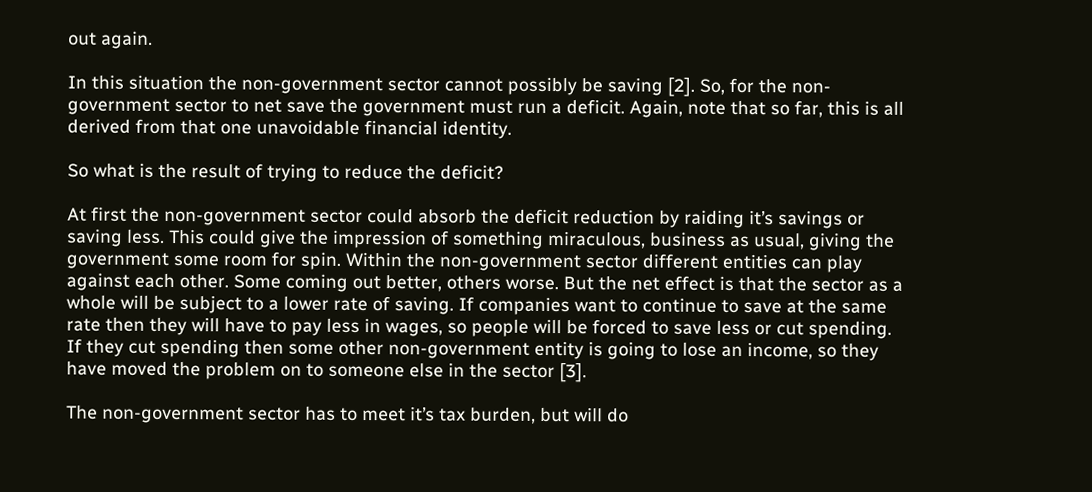out again.

In this situation the non-government sector cannot possibly be saving [2]. So, for the non-government sector to net save the government must run a deficit. Again, note that so far, this is all derived from that one unavoidable financial identity.

So what is the result of trying to reduce the deficit?

At first the non-government sector could absorb the deficit reduction by raiding it’s savings or saving less. This could give the impression of something miraculous, business as usual, giving the government some room for spin. Within the non-government sector different entities can play against each other. Some coming out better, others worse. But the net effect is that the sector as a whole will be subject to a lower rate of saving. If companies want to continue to save at the same rate then they will have to pay less in wages, so people will be forced to save less or cut spending. If they cut spending then some other non-government entity is going to lose an income, so they have moved the problem on to someone else in the sector [3].

The non-government sector has to meet it’s tax burden, but will do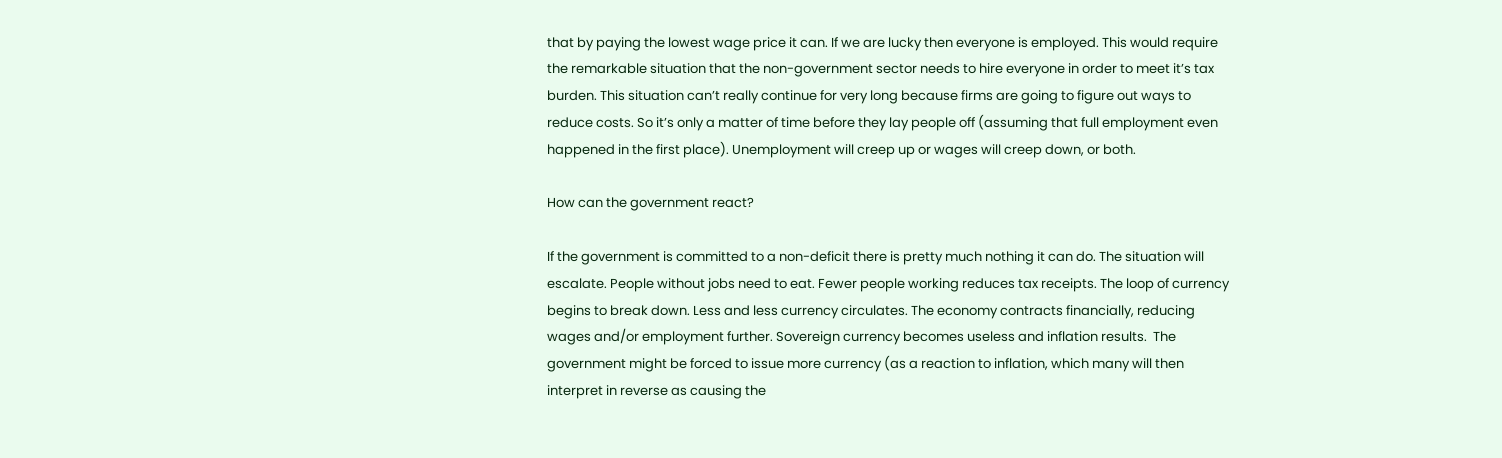that by paying the lowest wage price it can. If we are lucky then everyone is employed. This would require the remarkable situation that the non-government sector needs to hire everyone in order to meet it’s tax burden. This situation can’t really continue for very long because firms are going to figure out ways to reduce costs. So it’s only a matter of time before they lay people off (assuming that full employment even happened in the first place). Unemployment will creep up or wages will creep down, or both.

How can the government react?

If the government is committed to a non-deficit there is pretty much nothing it can do. The situation will escalate. People without jobs need to eat. Fewer people working reduces tax receipts. The loop of currency begins to break down. Less and less currency circulates. The economy contracts financially, reducing wages and/or employment further. Sovereign currency becomes useless and inflation results.  The government might be forced to issue more currency (as a reaction to inflation, which many will then interpret in reverse as causing the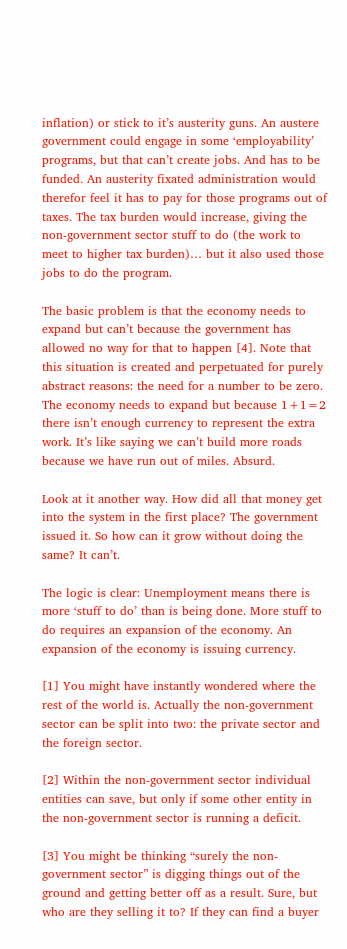inflation) or stick to it’s austerity guns. An austere government could engage in some ‘employability’ programs, but that can’t create jobs. And has to be funded. An austerity fixated administration would therefor feel it has to pay for those programs out of taxes. The tax burden would increase, giving the non-government sector stuff to do (the work to meet to higher tax burden)… but it also used those jobs to do the program.

The basic problem is that the economy needs to expand but can’t because the government has allowed no way for that to happen [4]. Note that this situation is created and perpetuated for purely abstract reasons: the need for a number to be zero. The economy needs to expand but because 1+1=2 there isn’t enough currency to represent the extra work. It’s like saying we can’t build more roads because we have run out of miles. Absurd.

Look at it another way. How did all that money get into the system in the first place? The government issued it. So how can it grow without doing the same? It can’t.

The logic is clear: Unemployment means there is more ‘stuff to do’ than is being done. More stuff to do requires an expansion of the economy. An expansion of the economy is issuing currency.

[1] You might have instantly wondered where the rest of the world is. Actually the non-government sector can be split into two: the private sector and the foreign sector.

[2] Within the non-government sector individual entities can save, but only if some other entity in the non-government sector is running a deficit.

[3] You might be thinking “surely the non-government sector” is digging things out of the ground and getting better off as a result. Sure, but who are they selling it to? If they can find a buyer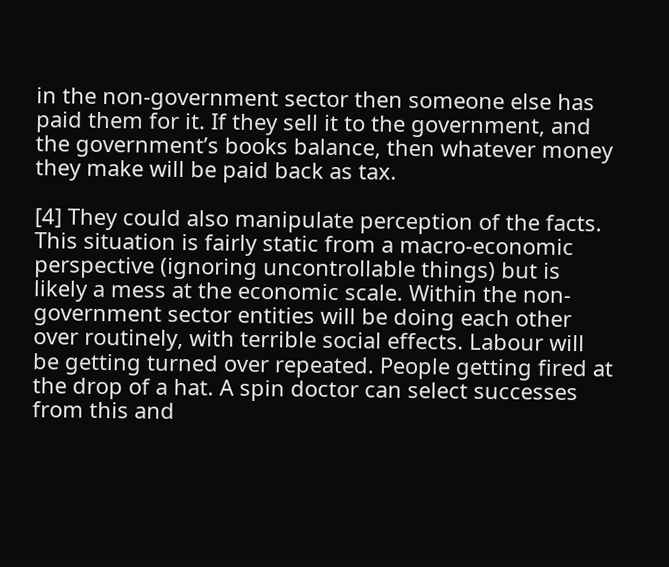in the non-government sector then someone else has paid them for it. If they sell it to the government, and the government’s books balance, then whatever money they make will be paid back as tax.

[4] They could also manipulate perception of the facts. This situation is fairly static from a macro-economic perspective (ignoring uncontrollable things) but is likely a mess at the economic scale. Within the non-government sector entities will be doing each other over routinely, with terrible social effects. Labour will be getting turned over repeated. People getting fired at the drop of a hat. A spin doctor can select successes from this and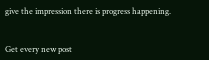give the impression there is progress happening.


Get every new post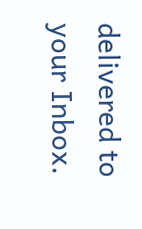delivered to your Inbox.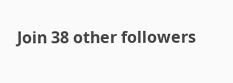Join 38 other followers